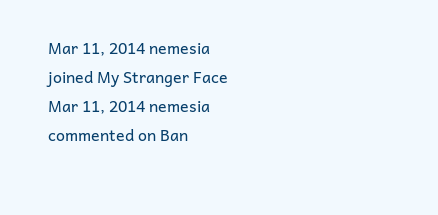Mar 11, 2014 nemesia joined My Stranger Face
Mar 11, 2014 nemesia commented on Ban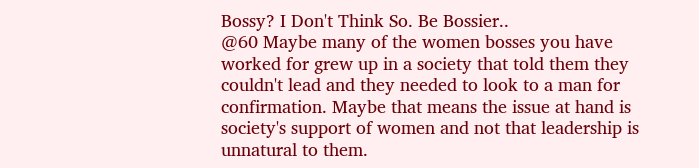Bossy? I Don't Think So. Be Bossier..
@60 Maybe many of the women bosses you have worked for grew up in a society that told them they couldn't lead and they needed to look to a man for confirmation. Maybe that means the issue at hand is society's support of women and not that leadership is unnatural to them.